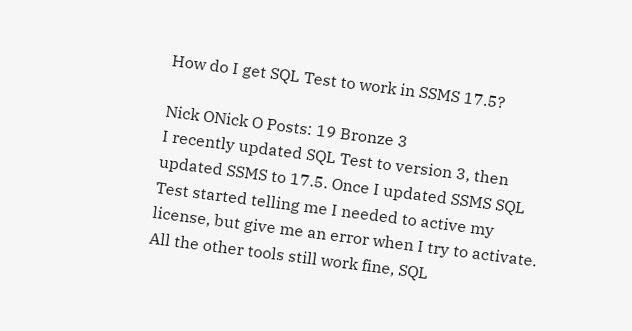How do I get SQL Test to work in SSMS 17.5?

Nick ONick O Posts: 19 Bronze 3
I recently updated SQL Test to version 3, then updated SSMS to 17.5. Once I updated SSMS SQL Test started telling me I needed to active my license, but give me an error when I try to activate. All the other tools still work fine, SQL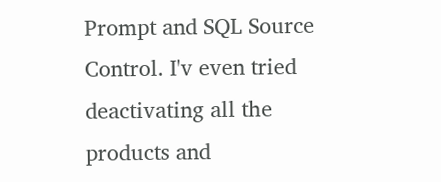Prompt and SQL Source Control. I'v even tried deactivating all the products and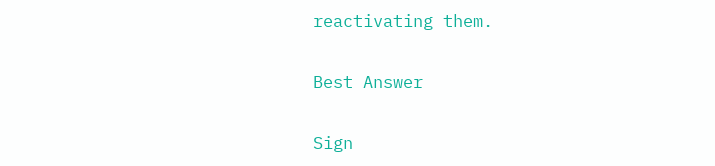reactivating them.


Best Answer


Sign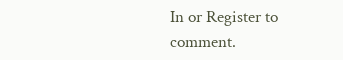In or Register to comment.